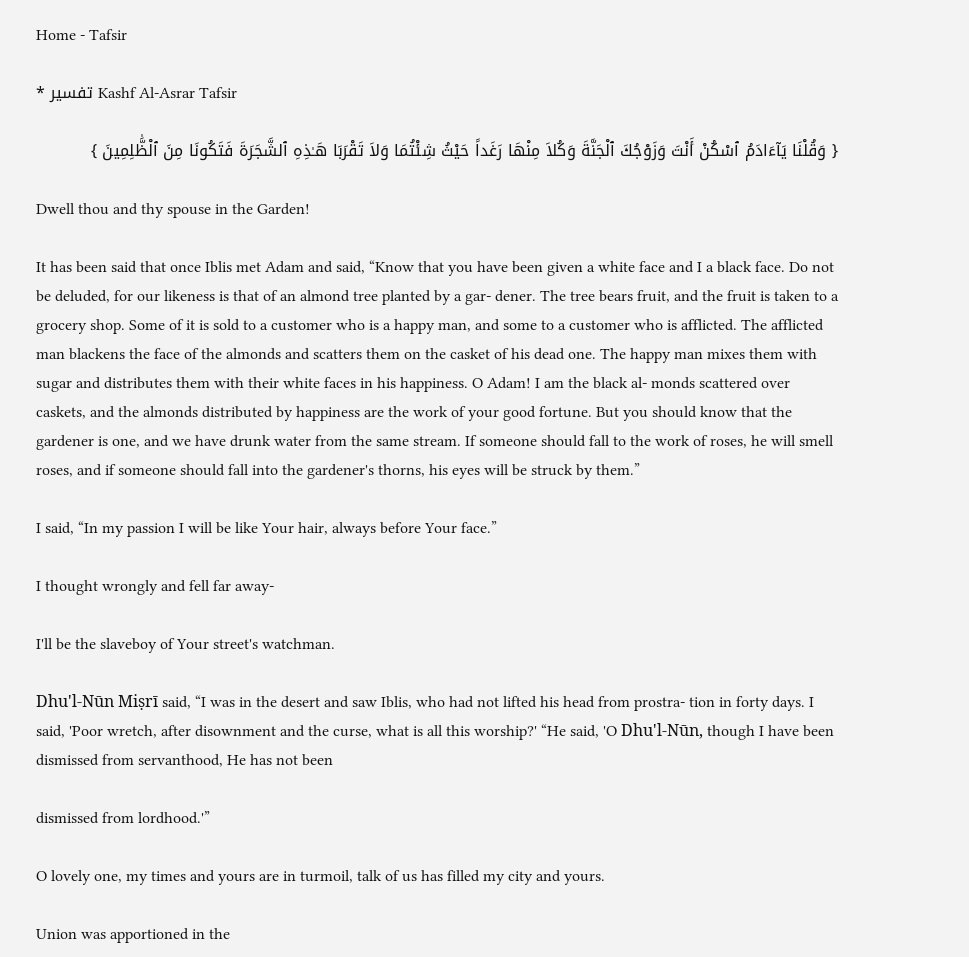Home - Tafsir

* تفسير Kashf Al-Asrar Tafsir

{ وَقُلْنَا يَآءَادَمُ ٱسْكُنْ أَنْتَ وَزَوْجُكَ ٱلْجَنَّةَ وَكُلاَ مِنْهَا رَغَداً حَيْثُ شِئْتُمَا وَلاَ تَقْرَبَا هَـٰذِهِ ٱلشَّجَرَةَ فَتَكُونَا مِنَ ٱلْظَّٰلِمِينَ }

Dwell thou and thy spouse in the Garden!

It has been said that once Iblis met Adam and said, “Know that you have been given a white face and I a black face. Do not be deluded, for our likeness is that of an almond tree planted by a gar- dener. The tree bears fruit, and the fruit is taken to a grocery shop. Some of it is sold to a customer who is a happy man, and some to a customer who is afflicted. The afflicted man blackens the face of the almonds and scatters them on the casket of his dead one. The happy man mixes them with sugar and distributes them with their white faces in his happiness. O Adam! I am the black al- monds scattered over caskets, and the almonds distributed by happiness are the work of your good fortune. But you should know that the gardener is one, and we have drunk water from the same stream. If someone should fall to the work of roses, he will smell roses, and if someone should fall into the gardener's thorns, his eyes will be struck by them.”

I said, “In my passion I will be like Your hair, always before Your face.”

I thought wrongly and fell far away-

I'll be the slaveboy of Your street's watchman.

Dhu'l-Nūn Miṣrī said, “I was in the desert and saw Iblis, who had not lifted his head from prostra- tion in forty days. I said, 'Poor wretch, after disownment and the curse, what is all this worship?' “He said, 'O Dhu'l-Nūn, though I have been dismissed from servanthood, He has not been

dismissed from lordhood.'”

O lovely one, my times and yours are in turmoil, talk of us has filled my city and yours.

Union was apportioned in the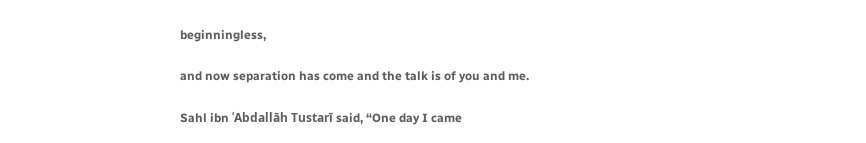beginningless,

and now separation has come and the talk is of you and me.

Sahl ibn ʿAbdallāh Tustarī said, “One day I came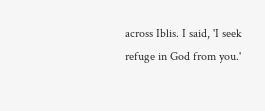across Iblis. I said, 'I seek refuge in God from you.'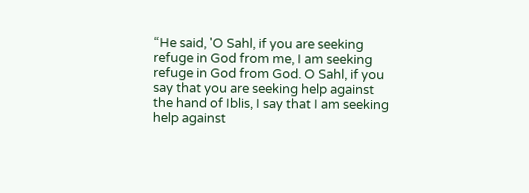“He said, 'O Sahl, if you are seeking refuge in God from me, I am seeking refuge in God from God. O Sahl, if you say that you are seeking help against the hand of Iblis, I say that I am seeking help against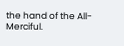the hand of the All-Merciful.